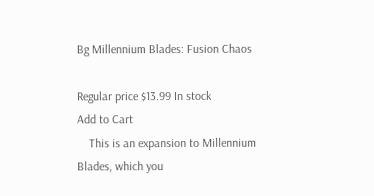Bg Millennium Blades: Fusion Chaos

Regular price $13.99 In stock
Add to Cart
    This is an expansion to Millennium Blades, which you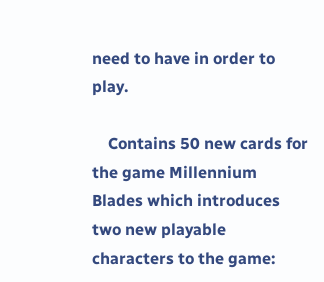need to have in order to play.

    Contains 50 new cards for the game Millennium Blades which introduces two new playable characters to the game: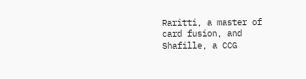Raritti, a master of card fusion, and Shafille, a CCG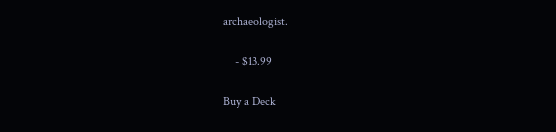archaeologist.

    - $13.99

Buy a Deck